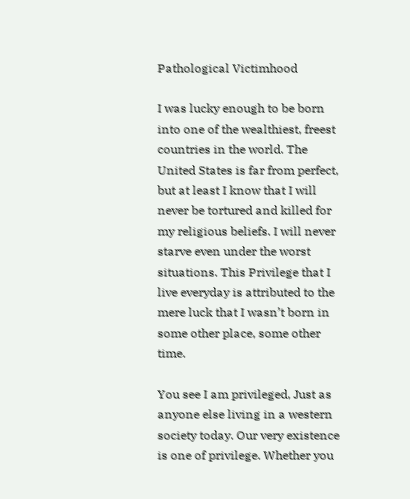Pathological Victimhood

I was lucky enough to be born into one of the wealthiest, freest countries in the world. The United States is far from perfect, but at least I know that I will never be tortured and killed for my religious beliefs. I will never starve even under the worst situations. This Privilege that I live everyday is attributed to the mere luck that I wasn’t born in some other place, some other time.

You see I am privileged, Just as anyone else living in a western society today. Our very existence is one of privilege. Whether you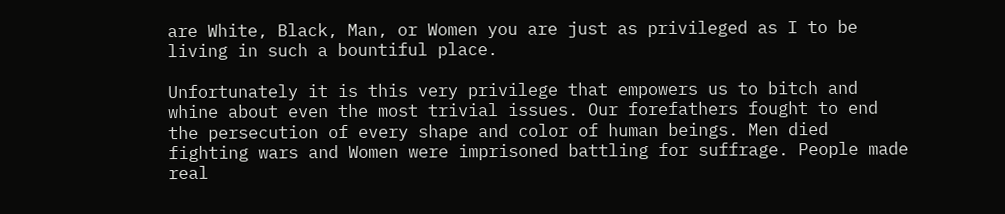are White, Black, Man, or Women you are just as privileged as I to be living in such a bountiful place.

Unfortunately it is this very privilege that empowers us to bitch and whine about even the most trivial issues. Our forefathers fought to end the persecution of every shape and color of human beings. Men died fighting wars and Women were imprisoned battling for suffrage. People made real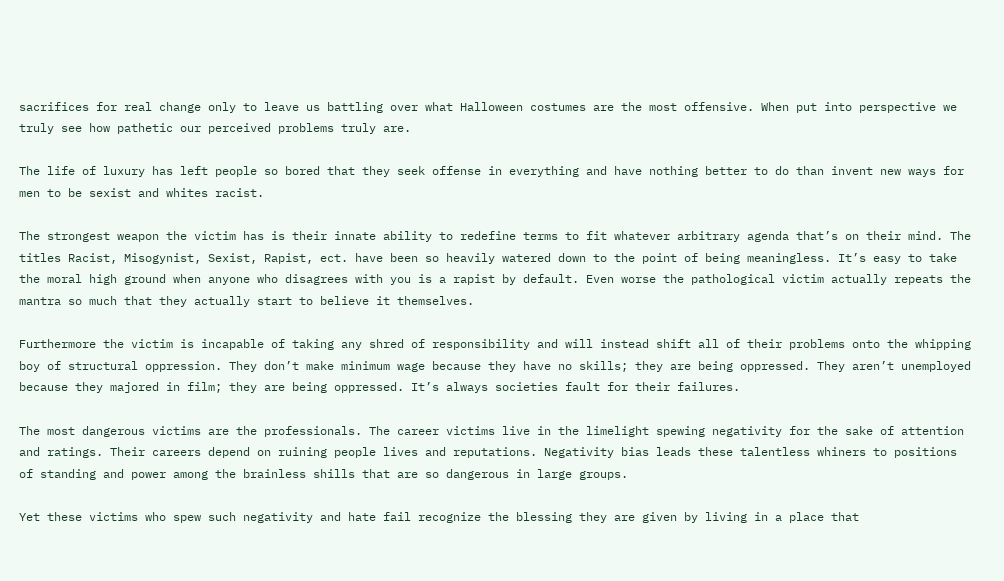sacrifices for real change only to leave us battling over what Halloween costumes are the most offensive. When put into perspective we truly see how pathetic our perceived problems truly are.

The life of luxury has left people so bored that they seek offense in everything and have nothing better to do than invent new ways for men to be sexist and whites racist.

The strongest weapon the victim has is their innate ability to redefine terms to fit whatever arbitrary agenda that’s on their mind. The titles Racist, Misogynist, Sexist, Rapist, ect. have been so heavily watered down to the point of being meaningless. It’s easy to take the moral high ground when anyone who disagrees with you is a rapist by default. Even worse the pathological victim actually repeats the mantra so much that they actually start to believe it themselves.

Furthermore the victim is incapable of taking any shred of responsibility and will instead shift all of their problems onto the whipping boy of structural oppression. They don’t make minimum wage because they have no skills; they are being oppressed. They aren’t unemployed because they majored in film; they are being oppressed. It’s always societies fault for their failures.

The most dangerous victims are the professionals. The career victims live in the limelight spewing negativity for the sake of attention and ratings. Their careers depend on ruining people lives and reputations. Negativity bias leads these talentless whiners to positions of standing and power among the brainless shills that are so dangerous in large groups.

Yet these victims who spew such negativity and hate fail recognize the blessing they are given by living in a place that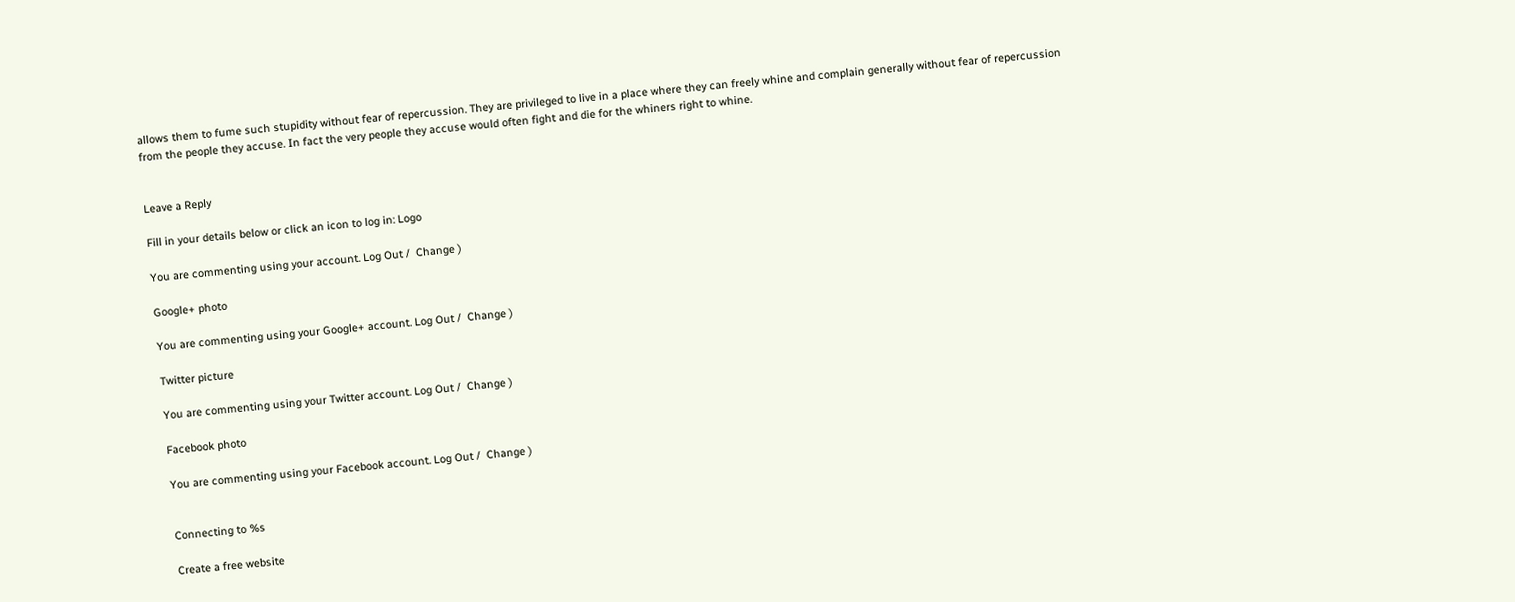allows them to fume such stupidity without fear of repercussion. They are privileged to live in a place where they can freely whine and complain generally without fear of repercussion from the people they accuse. In fact the very people they accuse would often fight and die for the whiners right to whine.


Leave a Reply

Fill in your details below or click an icon to log in: Logo

You are commenting using your account. Log Out /  Change )

Google+ photo

You are commenting using your Google+ account. Log Out /  Change )

Twitter picture

You are commenting using your Twitter account. Log Out /  Change )

Facebook photo

You are commenting using your Facebook account. Log Out /  Change )


Connecting to %s

Create a free website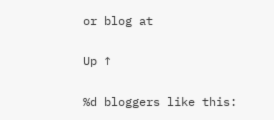or blog at

Up ↑

%d bloggers like this: